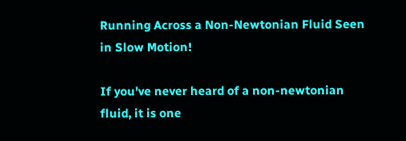Running Across a Non-Newtonian Fluid Seen in Slow Motion!

If you've never heard of a non-newtonian fluid, it is one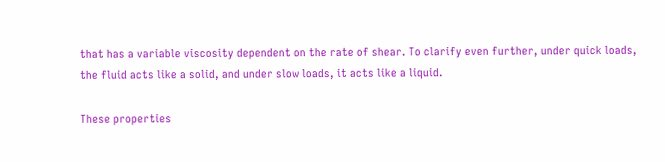that has a variable viscosity dependent on the rate of shear. To clarify even further, under quick loads, the fluid acts like a solid, and under slow loads, it acts like a liquid.

These properties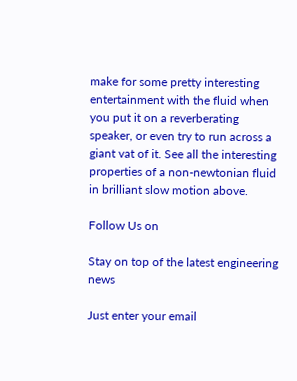make for some pretty interesting entertainment with the fluid when you put it on a reverberating speaker, or even try to run across a giant vat of it. See all the interesting properties of a non-newtonian fluid in brilliant slow motion above.

Follow Us on

Stay on top of the latest engineering news

Just enter your email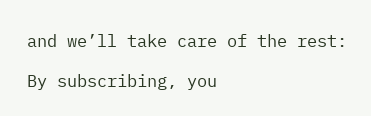and we’ll take care of the rest:

By subscribing, you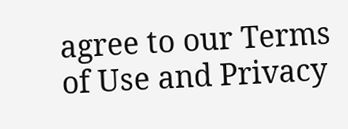agree to our Terms of Use and Privacy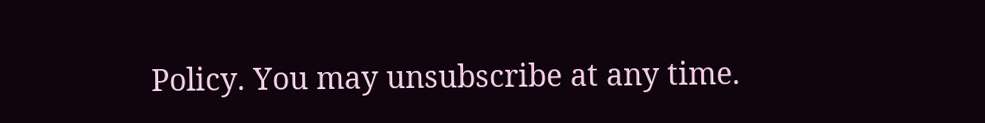Policy. You may unsubscribe at any time.